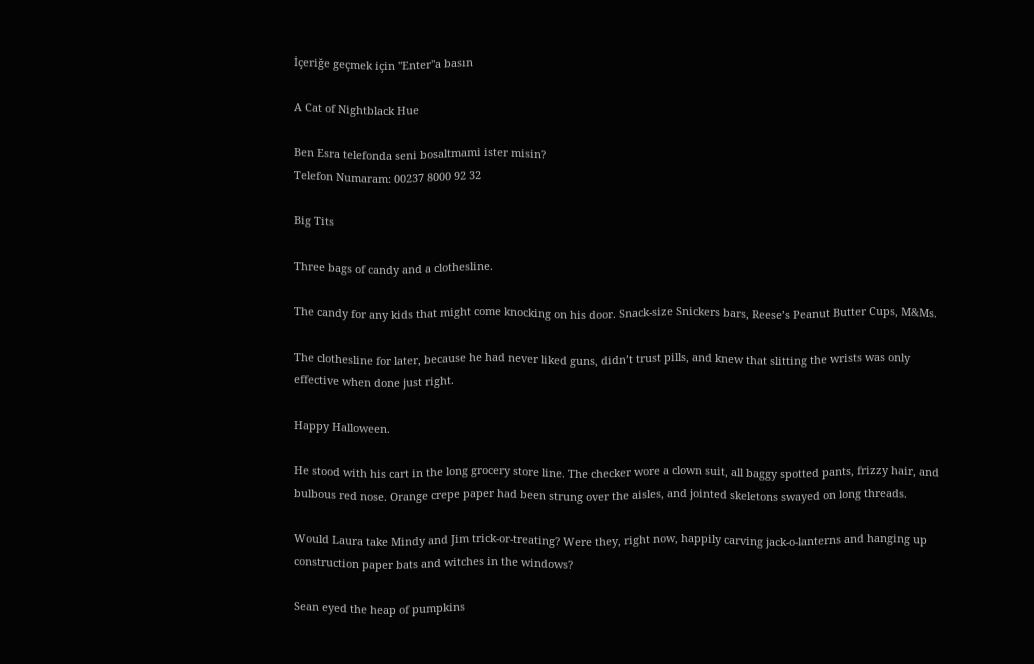İçeriğe geçmek için "Enter"a basın

A Cat of Nightblack Hue

Ben Esra telefonda seni bosaltmami ister misin?
Telefon Numaram: 00237 8000 92 32

Big Tits

Three bags of candy and a clothesline.

The candy for any kids that might come knocking on his door. Snack-size Snickers bars, Reese’s Peanut Butter Cups, M&Ms.

The clothesline for later, because he had never liked guns, didn’t trust pills, and knew that slitting the wrists was only effective when done just right.

Happy Halloween.

He stood with his cart in the long grocery store line. The checker wore a clown suit, all baggy spotted pants, frizzy hair, and bulbous red nose. Orange crepe paper had been strung over the aisles, and jointed skeletons swayed on long threads.

Would Laura take Mindy and Jim trick-or-treating? Were they, right now, happily carving jack-o-lanterns and hanging up construction paper bats and witches in the windows?

Sean eyed the heap of pumpkins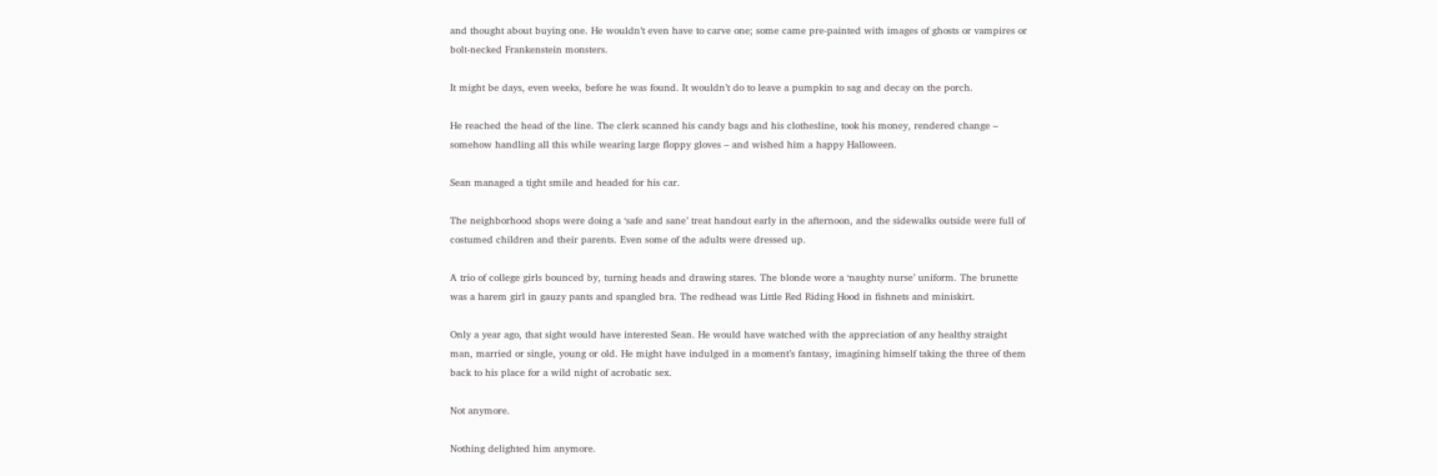and thought about buying one. He wouldn’t even have to carve one; some came pre-painted with images of ghosts or vampires or bolt-necked Frankenstein monsters.

It might be days, even weeks, before he was found. It wouldn’t do to leave a pumpkin to sag and decay on the porch.

He reached the head of the line. The clerk scanned his candy bags and his clothesline, took his money, rendered change – somehow handling all this while wearing large floppy gloves – and wished him a happy Halloween.

Sean managed a tight smile and headed for his car.

The neighborhood shops were doing a ‘safe and sane’ treat handout early in the afternoon, and the sidewalks outside were full of costumed children and their parents. Even some of the adults were dressed up.

A trio of college girls bounced by, turning heads and drawing stares. The blonde wore a ‘naughty nurse’ uniform. The brunette was a harem girl in gauzy pants and spangled bra. The redhead was Little Red Riding Hood in fishnets and miniskirt.

Only a year ago, that sight would have interested Sean. He would have watched with the appreciation of any healthy straight man, married or single, young or old. He might have indulged in a moment’s fantasy, imagining himself taking the three of them back to his place for a wild night of acrobatic sex.

Not anymore.

Nothing delighted him anymore.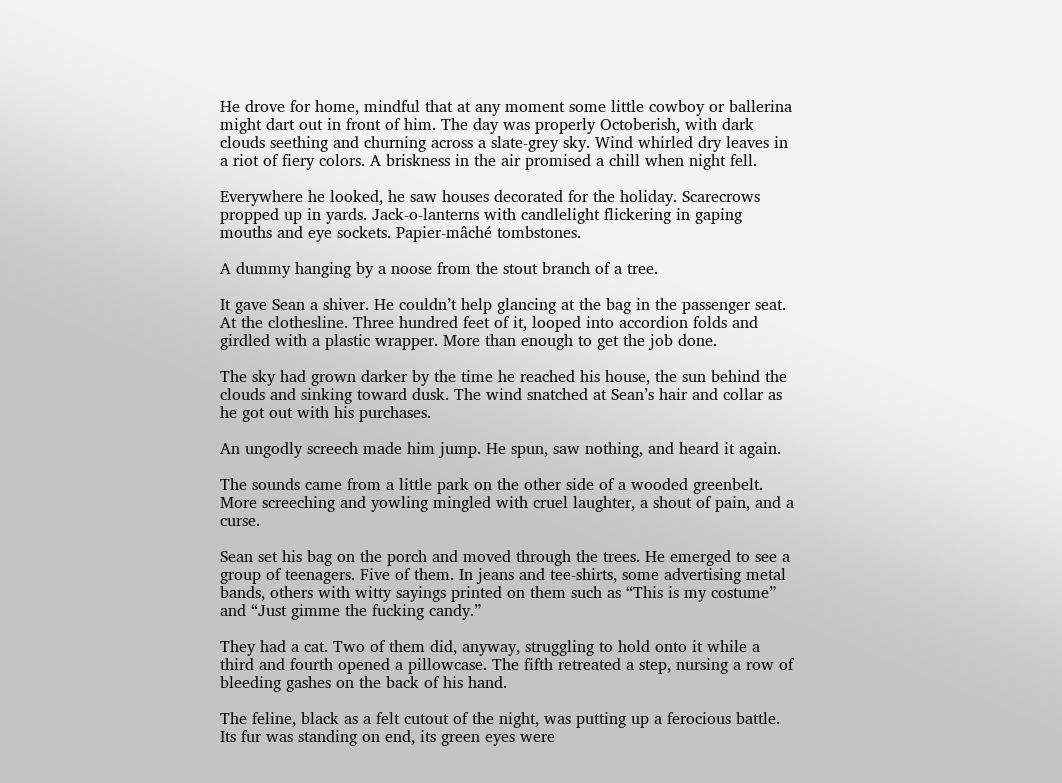He drove for home, mindful that at any moment some little cowboy or ballerina might dart out in front of him. The day was properly Octoberish, with dark clouds seething and churning across a slate-grey sky. Wind whirled dry leaves in a riot of fiery colors. A briskness in the air promised a chill when night fell.

Everywhere he looked, he saw houses decorated for the holiday. Scarecrows propped up in yards. Jack-o-lanterns with candlelight flickering in gaping mouths and eye sockets. Papier-mâché tombstones.

A dummy hanging by a noose from the stout branch of a tree.

It gave Sean a shiver. He couldn’t help glancing at the bag in the passenger seat. At the clothesline. Three hundred feet of it, looped into accordion folds and girdled with a plastic wrapper. More than enough to get the job done.

The sky had grown darker by the time he reached his house, the sun behind the clouds and sinking toward dusk. The wind snatched at Sean’s hair and collar as he got out with his purchases.

An ungodly screech made him jump. He spun, saw nothing, and heard it again.

The sounds came from a little park on the other side of a wooded greenbelt. More screeching and yowling mingled with cruel laughter, a shout of pain, and a curse.

Sean set his bag on the porch and moved through the trees. He emerged to see a group of teenagers. Five of them. In jeans and tee-shirts, some advertising metal bands, others with witty sayings printed on them such as “This is my costume” and “Just gimme the fucking candy.”

They had a cat. Two of them did, anyway, struggling to hold onto it while a third and fourth opened a pillowcase. The fifth retreated a step, nursing a row of bleeding gashes on the back of his hand.

The feline, black as a felt cutout of the night, was putting up a ferocious battle. Its fur was standing on end, its green eyes were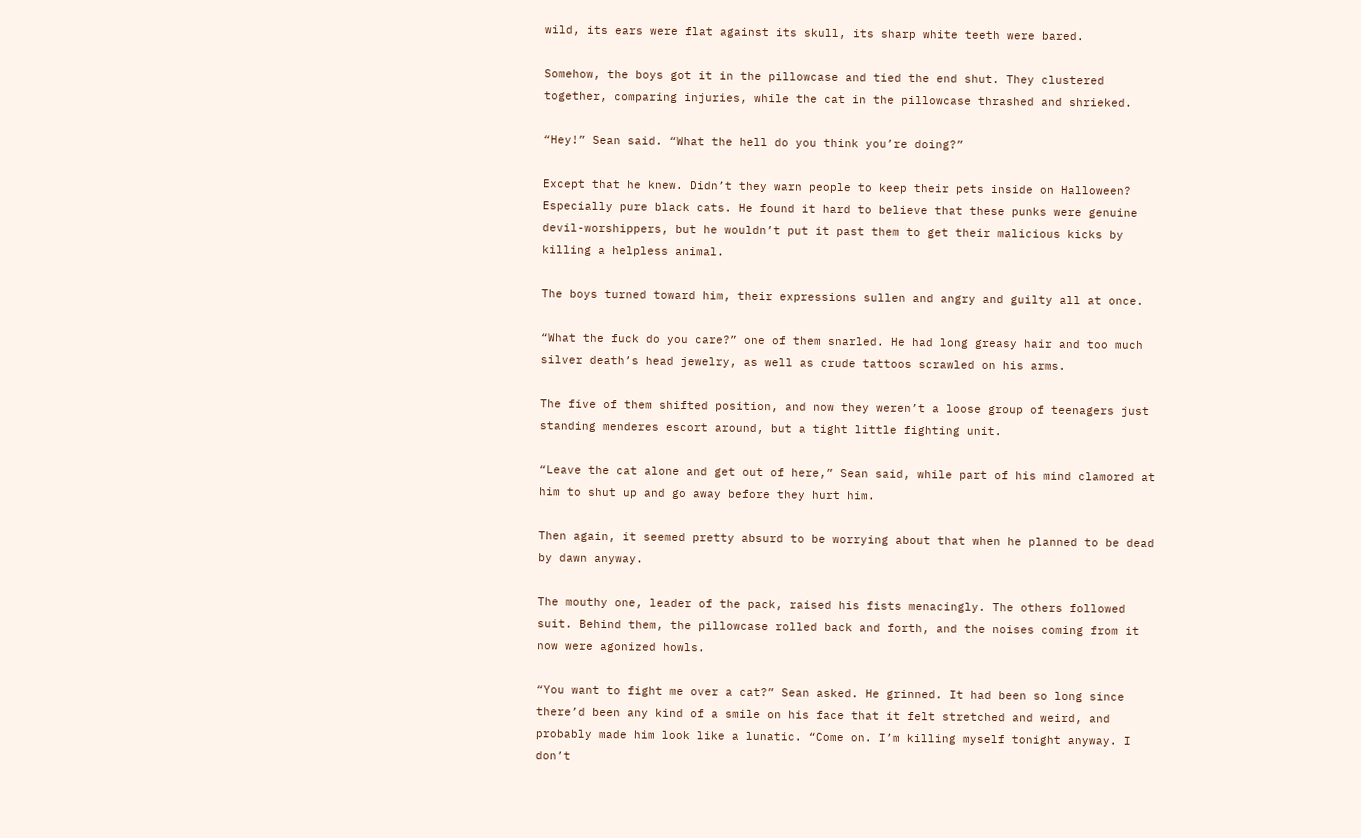wild, its ears were flat against its skull, its sharp white teeth were bared.

Somehow, the boys got it in the pillowcase and tied the end shut. They clustered together, comparing injuries, while the cat in the pillowcase thrashed and shrieked.

“Hey!” Sean said. “What the hell do you think you’re doing?”

Except that he knew. Didn’t they warn people to keep their pets inside on Halloween? Especially pure black cats. He found it hard to believe that these punks were genuine devil-worshippers, but he wouldn’t put it past them to get their malicious kicks by killing a helpless animal.

The boys turned toward him, their expressions sullen and angry and guilty all at once.

“What the fuck do you care?” one of them snarled. He had long greasy hair and too much silver death’s head jewelry, as well as crude tattoos scrawled on his arms.

The five of them shifted position, and now they weren’t a loose group of teenagers just standing menderes escort around, but a tight little fighting unit.

“Leave the cat alone and get out of here,” Sean said, while part of his mind clamored at him to shut up and go away before they hurt him.

Then again, it seemed pretty absurd to be worrying about that when he planned to be dead by dawn anyway.

The mouthy one, leader of the pack, raised his fists menacingly. The others followed suit. Behind them, the pillowcase rolled back and forth, and the noises coming from it now were agonized howls.

“You want to fight me over a cat?” Sean asked. He grinned. It had been so long since there’d been any kind of a smile on his face that it felt stretched and weird, and probably made him look like a lunatic. “Come on. I’m killing myself tonight anyway. I don’t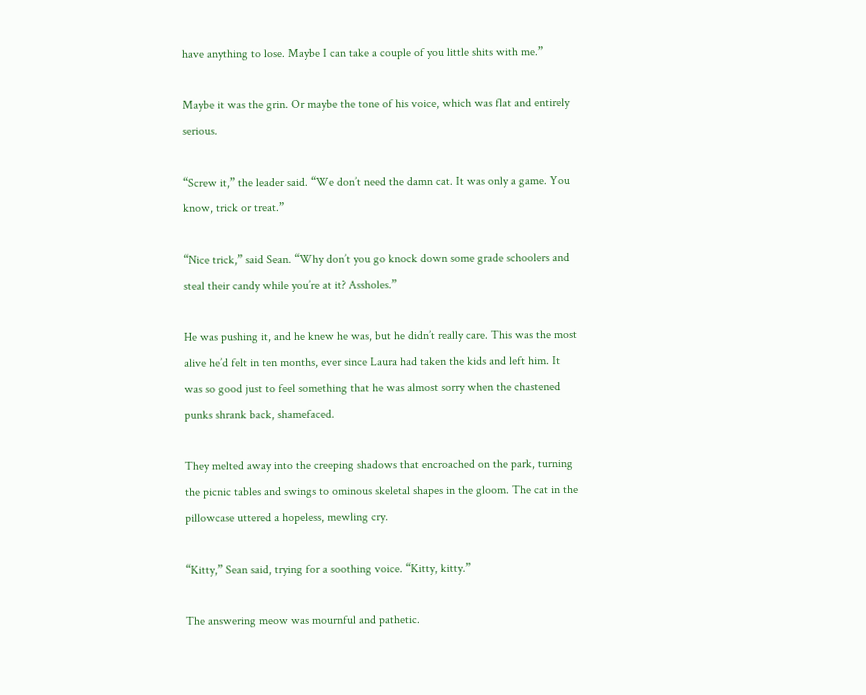have anything to lose. Maybe I can take a couple of you little shits with me.”

Maybe it was the grin. Or maybe the tone of his voice, which was flat and entirely serious.

“Screw it,” the leader said. “We don’t need the damn cat. It was only a game. You know, trick or treat.”

“Nice trick,” said Sean. “Why don’t you go knock down some grade schoolers and steal their candy while you’re at it? Assholes.”

He was pushing it, and he knew he was, but he didn’t really care. This was the most alive he’d felt in ten months, ever since Laura had taken the kids and left him. It was so good just to feel something that he was almost sorry when the chastened punks shrank back, shamefaced.

They melted away into the creeping shadows that encroached on the park, turning the picnic tables and swings to ominous skeletal shapes in the gloom. The cat in the pillowcase uttered a hopeless, mewling cry.

“Kitty,” Sean said, trying for a soothing voice. “Kitty, kitty.”

The answering meow was mournful and pathetic.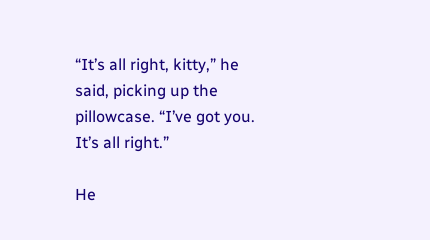“It’s all right, kitty,” he said, picking up the pillowcase. “I’ve got you. It’s all right.”

He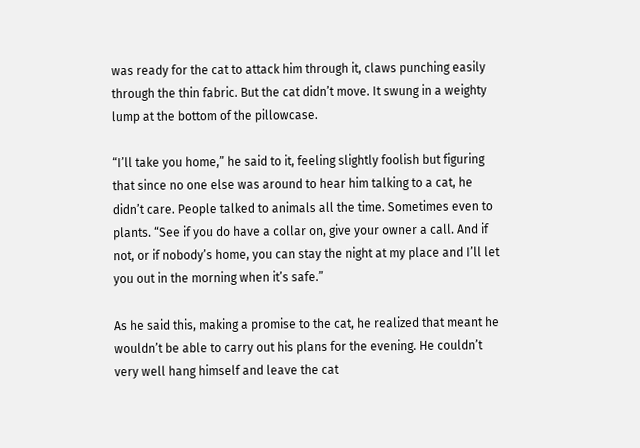was ready for the cat to attack him through it, claws punching easily through the thin fabric. But the cat didn’t move. It swung in a weighty lump at the bottom of the pillowcase.

“I’ll take you home,” he said to it, feeling slightly foolish but figuring that since no one else was around to hear him talking to a cat, he didn’t care. People talked to animals all the time. Sometimes even to plants. “See if you do have a collar on, give your owner a call. And if not, or if nobody’s home, you can stay the night at my place and I’ll let you out in the morning when it’s safe.”

As he said this, making a promise to the cat, he realized that meant he wouldn’t be able to carry out his plans for the evening. He couldn’t very well hang himself and leave the cat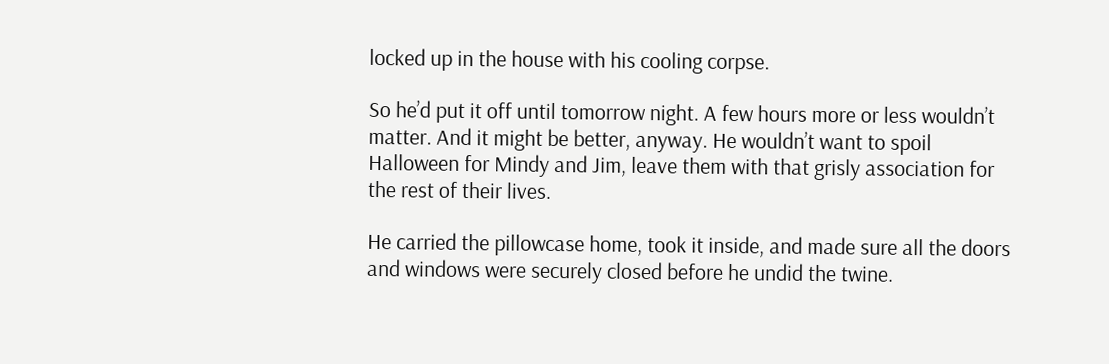locked up in the house with his cooling corpse.

So he’d put it off until tomorrow night. A few hours more or less wouldn’t matter. And it might be better, anyway. He wouldn’t want to spoil Halloween for Mindy and Jim, leave them with that grisly association for the rest of their lives.

He carried the pillowcase home, took it inside, and made sure all the doors and windows were securely closed before he undid the twine.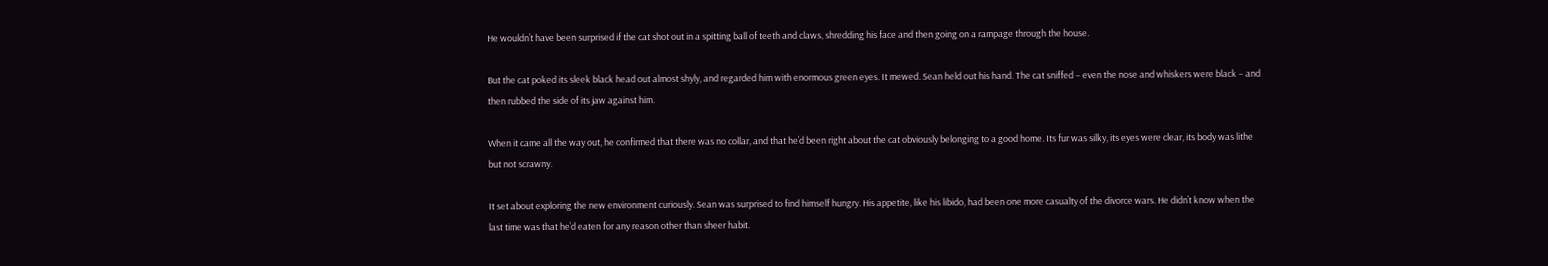He wouldn’t have been surprised if the cat shot out in a spitting ball of teeth and claws, shredding his face and then going on a rampage through the house.

But the cat poked its sleek black head out almost shyly, and regarded him with enormous green eyes. It mewed. Sean held out his hand. The cat sniffed – even the nose and whiskers were black – and then rubbed the side of its jaw against him.

When it came all the way out, he confirmed that there was no collar, and that he’d been right about the cat obviously belonging to a good home. Its fur was silky, its eyes were clear, its body was lithe but not scrawny.

It set about exploring the new environment curiously. Sean was surprised to find himself hungry. His appetite, like his libido, had been one more casualty of the divorce wars. He didn’t know when the last time was that he’d eaten for any reason other than sheer habit.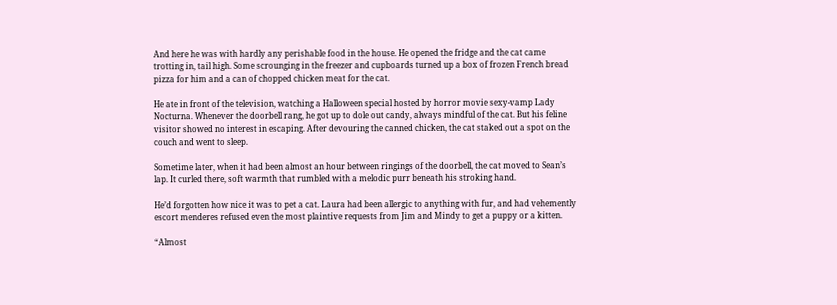And here he was with hardly any perishable food in the house. He opened the fridge and the cat came trotting in, tail high. Some scrounging in the freezer and cupboards turned up a box of frozen French bread pizza for him and a can of chopped chicken meat for the cat.

He ate in front of the television, watching a Halloween special hosted by horror movie sexy-vamp Lady Nocturna. Whenever the doorbell rang, he got up to dole out candy, always mindful of the cat. But his feline visitor showed no interest in escaping. After devouring the canned chicken, the cat staked out a spot on the couch and went to sleep.

Sometime later, when it had been almost an hour between ringings of the doorbell, the cat moved to Sean’s lap. It curled there, soft warmth that rumbled with a melodic purr beneath his stroking hand.

He’d forgotten how nice it was to pet a cat. Laura had been allergic to anything with fur, and had vehemently escort menderes refused even the most plaintive requests from Jim and Mindy to get a puppy or a kitten.

“Almost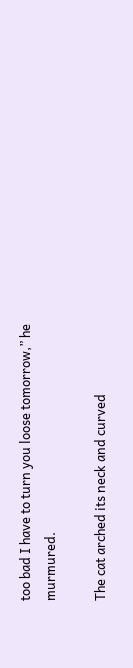too bad I have to turn you loose tomorrow,” he murmured.

The cat arched its neck and curved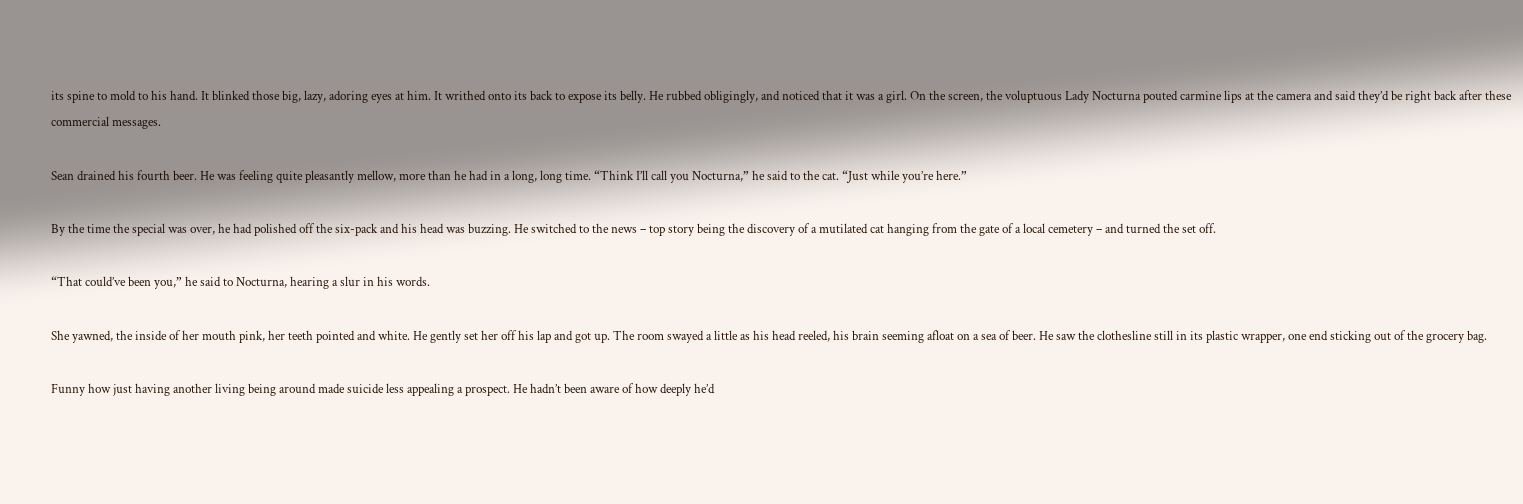its spine to mold to his hand. It blinked those big, lazy, adoring eyes at him. It writhed onto its back to expose its belly. He rubbed obligingly, and noticed that it was a girl. On the screen, the voluptuous Lady Nocturna pouted carmine lips at the camera and said they’d be right back after these commercial messages.

Sean drained his fourth beer. He was feeling quite pleasantly mellow, more than he had in a long, long time. “Think I’ll call you Nocturna,” he said to the cat. “Just while you’re here.”

By the time the special was over, he had polished off the six-pack and his head was buzzing. He switched to the news – top story being the discovery of a mutilated cat hanging from the gate of a local cemetery – and turned the set off.

“That could’ve been you,” he said to Nocturna, hearing a slur in his words.

She yawned, the inside of her mouth pink, her teeth pointed and white. He gently set her off his lap and got up. The room swayed a little as his head reeled, his brain seeming afloat on a sea of beer. He saw the clothesline still in its plastic wrapper, one end sticking out of the grocery bag.

Funny how just having another living being around made suicide less appealing a prospect. He hadn’t been aware of how deeply he’d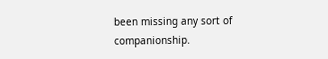been missing any sort of companionship.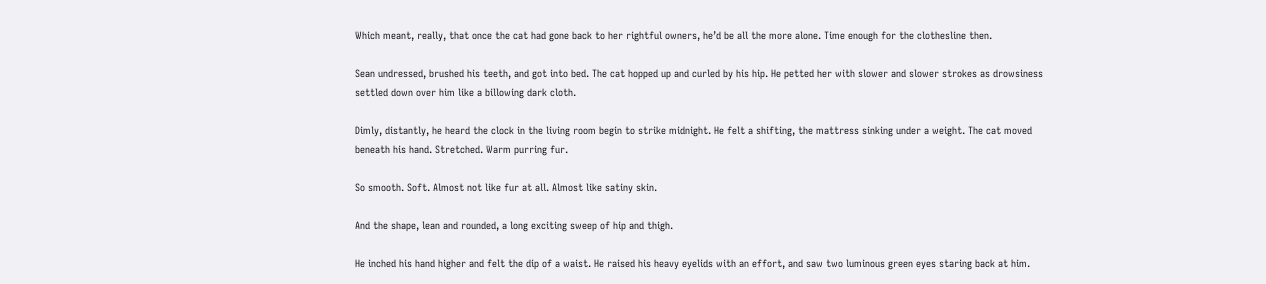Which meant, really, that once the cat had gone back to her rightful owners, he’d be all the more alone. Time enough for the clothesline then.

Sean undressed, brushed his teeth, and got into bed. The cat hopped up and curled by his hip. He petted her with slower and slower strokes as drowsiness settled down over him like a billowing dark cloth.

Dimly, distantly, he heard the clock in the living room begin to strike midnight. He felt a shifting, the mattress sinking under a weight. The cat moved beneath his hand. Stretched. Warm purring fur.

So smooth. Soft. Almost not like fur at all. Almost like satiny skin.

And the shape, lean and rounded, a long exciting sweep of hip and thigh.

He inched his hand higher and felt the dip of a waist. He raised his heavy eyelids with an effort, and saw two luminous green eyes staring back at him.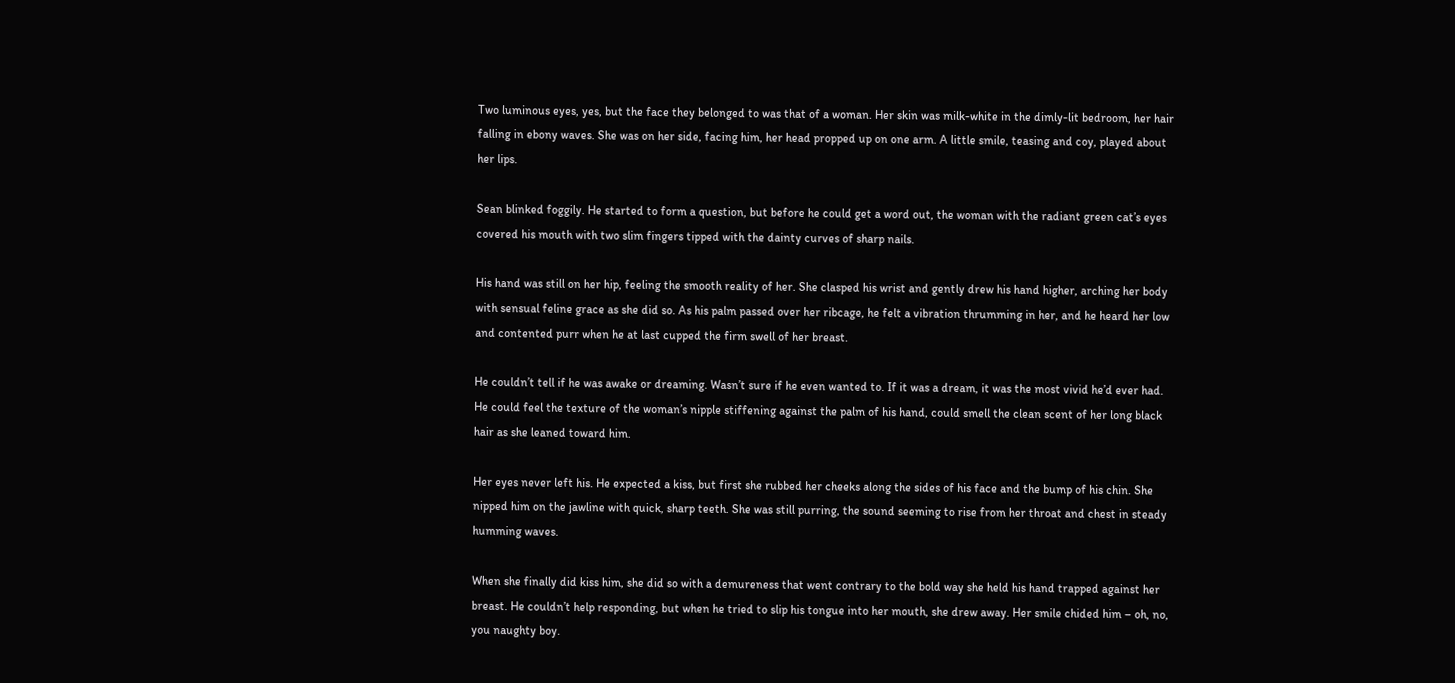Two luminous eyes, yes, but the face they belonged to was that of a woman. Her skin was milk-white in the dimly-lit bedroom, her hair falling in ebony waves. She was on her side, facing him, her head propped up on one arm. A little smile, teasing and coy, played about her lips.

Sean blinked foggily. He started to form a question, but before he could get a word out, the woman with the radiant green cat’s eyes covered his mouth with two slim fingers tipped with the dainty curves of sharp nails.

His hand was still on her hip, feeling the smooth reality of her. She clasped his wrist and gently drew his hand higher, arching her body with sensual feline grace as she did so. As his palm passed over her ribcage, he felt a vibration thrumming in her, and he heard her low and contented purr when he at last cupped the firm swell of her breast.

He couldn’t tell if he was awake or dreaming. Wasn’t sure if he even wanted to. If it was a dream, it was the most vivid he’d ever had. He could feel the texture of the woman’s nipple stiffening against the palm of his hand, could smell the clean scent of her long black hair as she leaned toward him.

Her eyes never left his. He expected a kiss, but first she rubbed her cheeks along the sides of his face and the bump of his chin. She nipped him on the jawline with quick, sharp teeth. She was still purring, the sound seeming to rise from her throat and chest in steady humming waves.

When she finally did kiss him, she did so with a demureness that went contrary to the bold way she held his hand trapped against her breast. He couldn’t help responding, but when he tried to slip his tongue into her mouth, she drew away. Her smile chided him – oh, no, you naughty boy.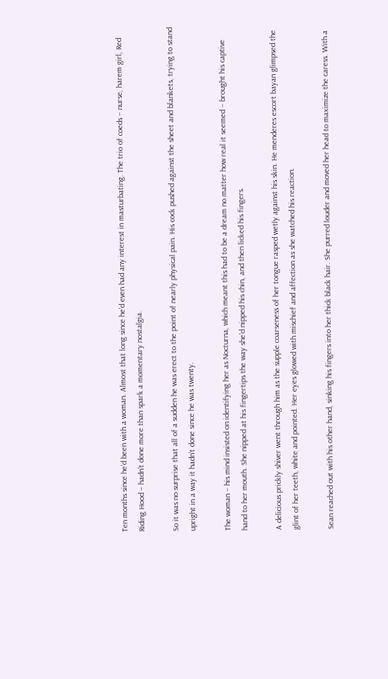Ten months since he’d been with a woman. Almost that long since he’d even had any interest in masturbating. The trio of coeds – nurse, harem girl, Red Riding Hood – hadn’t done more than spark a momentary nostalgia.

So it was no surprise that all of a sudden he was erect to the point of nearly physical pain. His cock pushed against the sheet and blankets, trying to stand upright in a way it hadn’t done since he was twenty.

The woman – his mind insisted on identifying her as Nocturna, which meant this had to be a dream no matter how real it seemed – brought his captive hand to her mouth. She nipped at his fingertips the way she’d nipped his chin, and then licked his fingers.

A delicious prickly shiver went through him as the supple coarseness of her tongue rasped wetly against his skin. He menderes escort bayan glimpsed the glint of her teeth, white and pointed. Her eyes glowed with mischief and affection as she watched his reaction.

Sean reached out with his other hand, sinking his fingers into her thick black hair. She purred louder and moved her head to maximize the caress. With a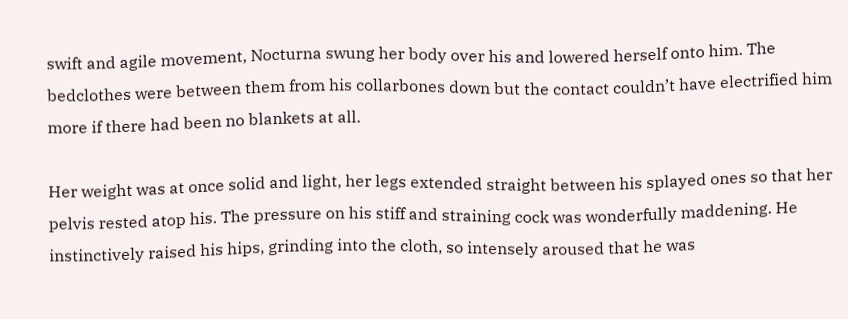swift and agile movement, Nocturna swung her body over his and lowered herself onto him. The bedclothes were between them from his collarbones down but the contact couldn’t have electrified him more if there had been no blankets at all.

Her weight was at once solid and light, her legs extended straight between his splayed ones so that her pelvis rested atop his. The pressure on his stiff and straining cock was wonderfully maddening. He instinctively raised his hips, grinding into the cloth, so intensely aroused that he was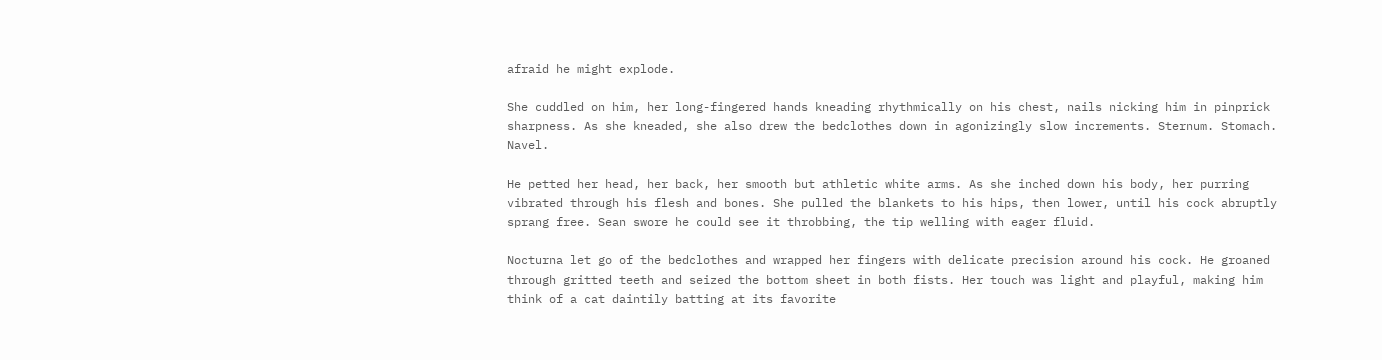afraid he might explode.

She cuddled on him, her long-fingered hands kneading rhythmically on his chest, nails nicking him in pinprick sharpness. As she kneaded, she also drew the bedclothes down in agonizingly slow increments. Sternum. Stomach. Navel.

He petted her head, her back, her smooth but athletic white arms. As she inched down his body, her purring vibrated through his flesh and bones. She pulled the blankets to his hips, then lower, until his cock abruptly sprang free. Sean swore he could see it throbbing, the tip welling with eager fluid.

Nocturna let go of the bedclothes and wrapped her fingers with delicate precision around his cock. He groaned through gritted teeth and seized the bottom sheet in both fists. Her touch was light and playful, making him think of a cat daintily batting at its favorite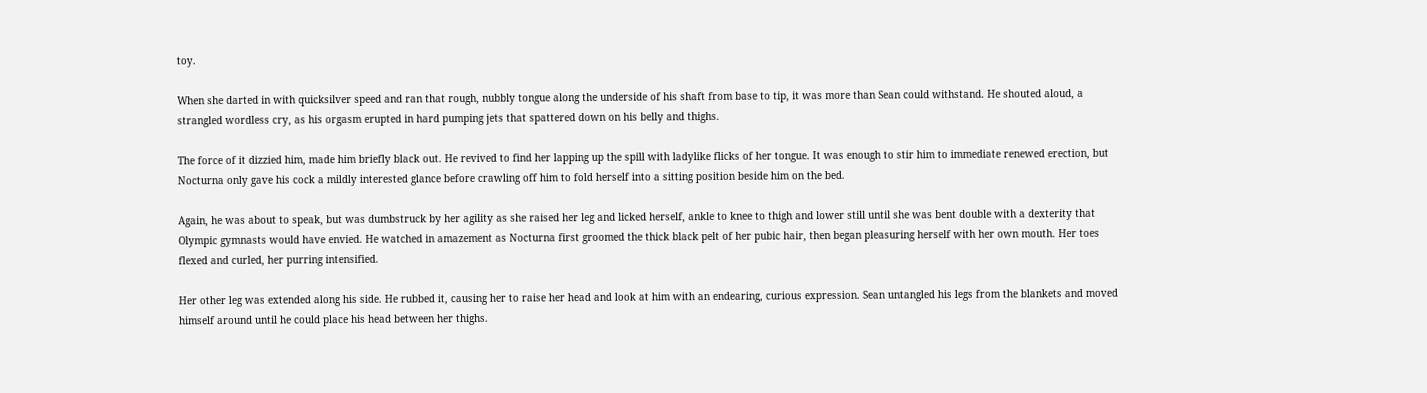toy.

When she darted in with quicksilver speed and ran that rough, nubbly tongue along the underside of his shaft from base to tip, it was more than Sean could withstand. He shouted aloud, a strangled wordless cry, as his orgasm erupted in hard pumping jets that spattered down on his belly and thighs.

The force of it dizzied him, made him briefly black out. He revived to find her lapping up the spill with ladylike flicks of her tongue. It was enough to stir him to immediate renewed erection, but Nocturna only gave his cock a mildly interested glance before crawling off him to fold herself into a sitting position beside him on the bed.

Again, he was about to speak, but was dumbstruck by her agility as she raised her leg and licked herself, ankle to knee to thigh and lower still until she was bent double with a dexterity that Olympic gymnasts would have envied. He watched in amazement as Nocturna first groomed the thick black pelt of her pubic hair, then began pleasuring herself with her own mouth. Her toes flexed and curled, her purring intensified.

Her other leg was extended along his side. He rubbed it, causing her to raise her head and look at him with an endearing, curious expression. Sean untangled his legs from the blankets and moved himself around until he could place his head between her thighs.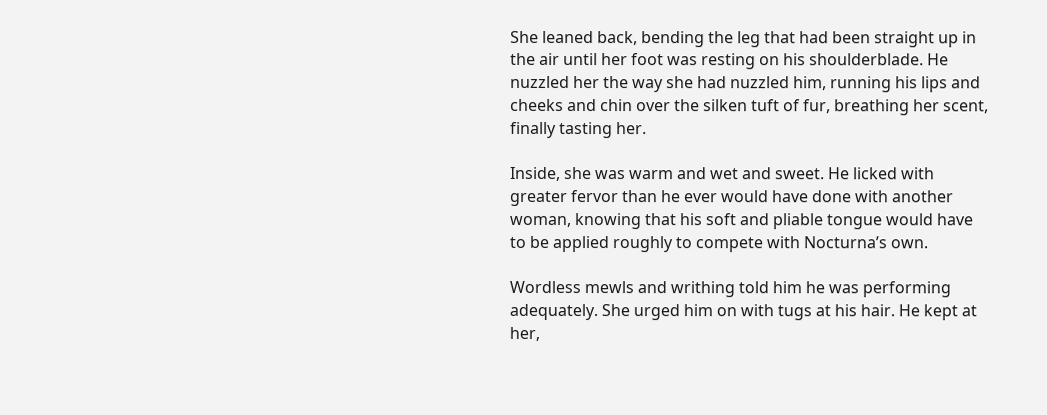She leaned back, bending the leg that had been straight up in the air until her foot was resting on his shoulderblade. He nuzzled her the way she had nuzzled him, running his lips and cheeks and chin over the silken tuft of fur, breathing her scent, finally tasting her.

Inside, she was warm and wet and sweet. He licked with greater fervor than he ever would have done with another woman, knowing that his soft and pliable tongue would have to be applied roughly to compete with Nocturna’s own.

Wordless mewls and writhing told him he was performing adequately. She urged him on with tugs at his hair. He kept at her,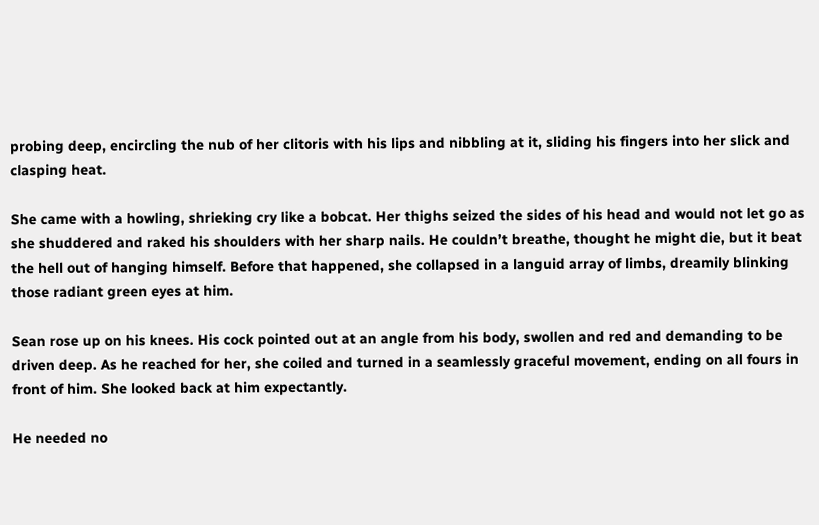probing deep, encircling the nub of her clitoris with his lips and nibbling at it, sliding his fingers into her slick and clasping heat.

She came with a howling, shrieking cry like a bobcat. Her thighs seized the sides of his head and would not let go as she shuddered and raked his shoulders with her sharp nails. He couldn’t breathe, thought he might die, but it beat the hell out of hanging himself. Before that happened, she collapsed in a languid array of limbs, dreamily blinking those radiant green eyes at him.

Sean rose up on his knees. His cock pointed out at an angle from his body, swollen and red and demanding to be driven deep. As he reached for her, she coiled and turned in a seamlessly graceful movement, ending on all fours in front of him. She looked back at him expectantly.

He needed no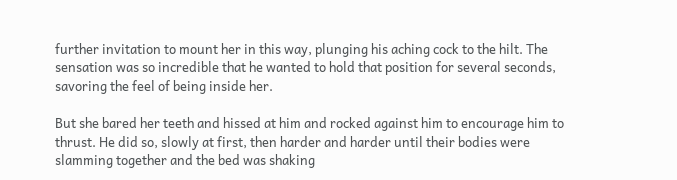further invitation to mount her in this way, plunging his aching cock to the hilt. The sensation was so incredible that he wanted to hold that position for several seconds, savoring the feel of being inside her.

But she bared her teeth and hissed at him and rocked against him to encourage him to thrust. He did so, slowly at first, then harder and harder until their bodies were slamming together and the bed was shaking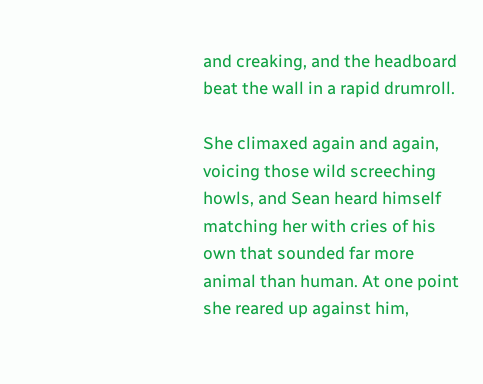and creaking, and the headboard beat the wall in a rapid drumroll.

She climaxed again and again, voicing those wild screeching howls, and Sean heard himself matching her with cries of his own that sounded far more animal than human. At one point she reared up against him,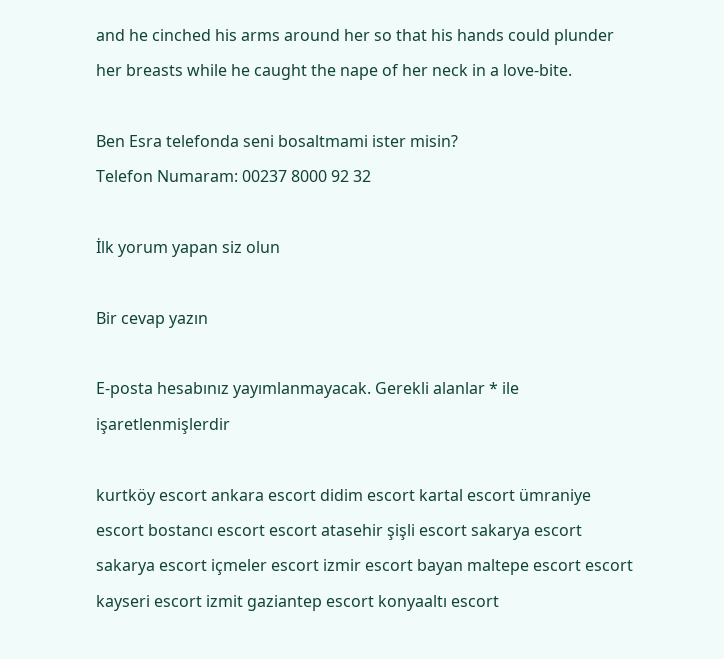and he cinched his arms around her so that his hands could plunder her breasts while he caught the nape of her neck in a love-bite.

Ben Esra telefonda seni bosaltmami ister misin?
Telefon Numaram: 00237 8000 92 32

İlk yorum yapan siz olun

Bir cevap yazın

E-posta hesabınız yayımlanmayacak. Gerekli alanlar * ile işaretlenmişlerdir

kurtköy escort ankara escort didim escort kartal escort ümraniye escort bostancı escort escort atasehir şişli escort sakarya escort sakarya escort içmeler escort izmir escort bayan maltepe escort escort kayseri escort izmit gaziantep escort konyaaltı escort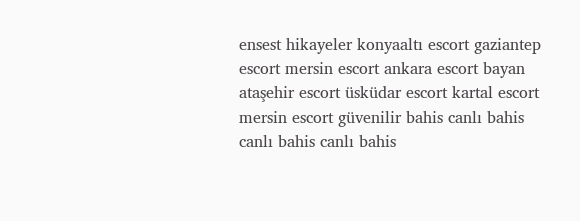ensest hikayeler konyaaltı escort gaziantep escort mersin escort ankara escort bayan ataşehir escort üsküdar escort kartal escort mersin escort güvenilir bahis canlı bahis canlı bahis canlı bahis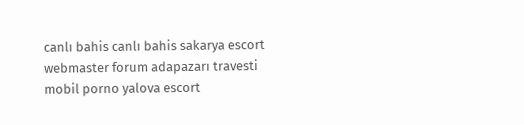canlı bahis canlı bahis sakarya escort webmaster forum adapazarı travesti mobil porno yalova escort